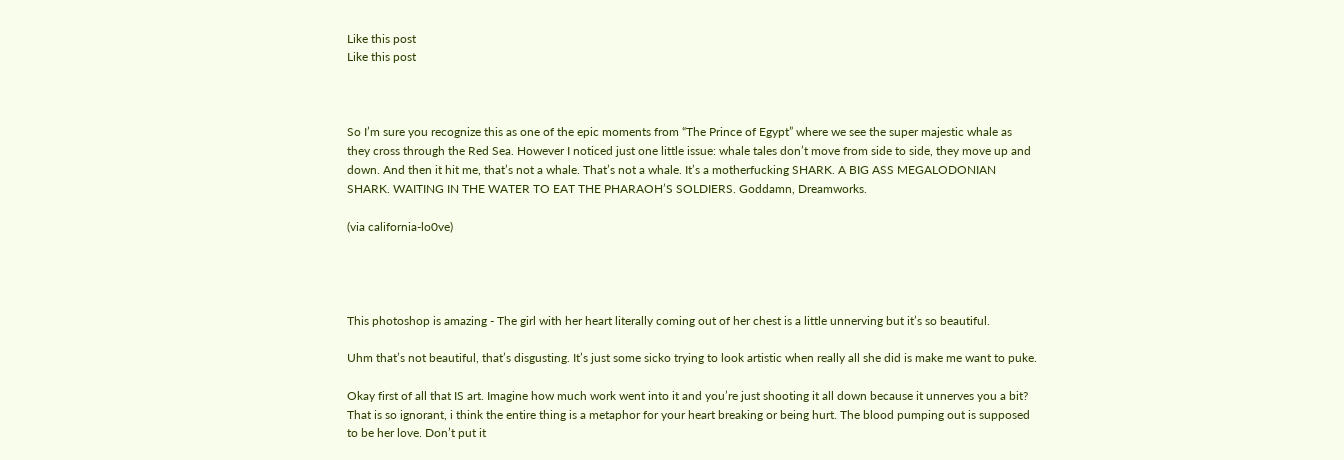Like this post
Like this post



So I’m sure you recognize this as one of the epic moments from “The Prince of Egypt” where we see the super majestic whale as they cross through the Red Sea. However I noticed just one little issue: whale tales don’t move from side to side, they move up and down. And then it hit me, that’s not a whale. That’s not a whale. It’s a motherfucking SHARK. A BIG ASS MEGALODONIAN SHARK. WAITING IN THE WATER TO EAT THE PHARAOH’S SOLDIERS. Goddamn, Dreamworks.

(via california-lo0ve)




This photoshop is amazing - The girl with her heart literally coming out of her chest is a little unnerving but it’s so beautiful.

Uhm that’s not beautiful, that’s disgusting. It’s just some sicko trying to look artistic when really all she did is make me want to puke.

Okay first of all that IS art. Imagine how much work went into it and you’re just shooting it all down because it unnerves you a bit? That is so ignorant, i think the entire thing is a metaphor for your heart breaking or being hurt. The blood pumping out is supposed to be her love. Don’t put it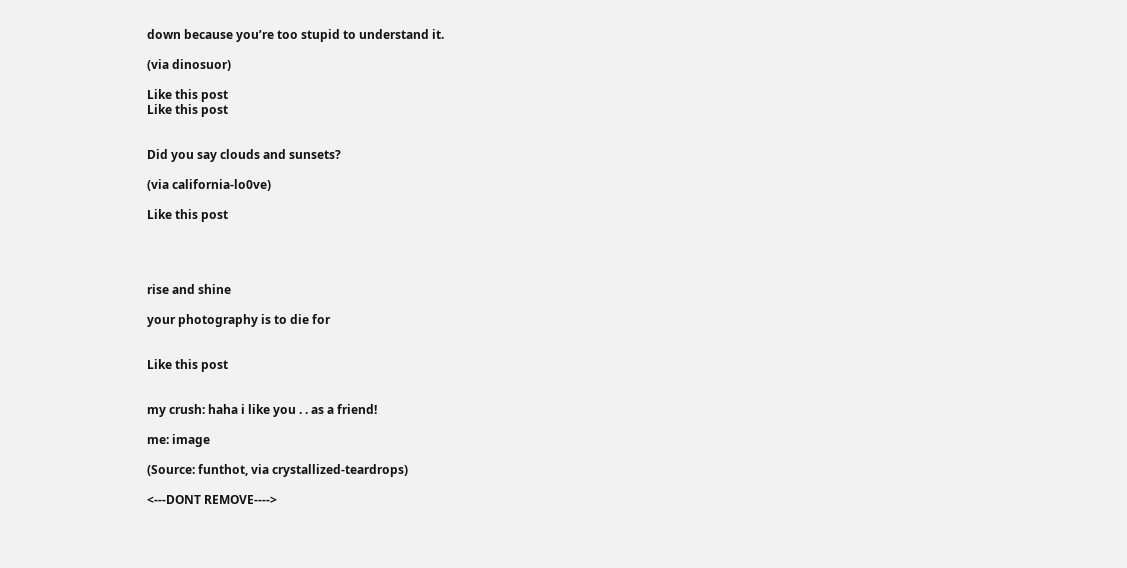down because you’re too stupid to understand it.

(via dinosuor)

Like this post
Like this post


Did you say clouds and sunsets?

(via california-lo0ve)

Like this post




rise and shine

your photography is to die for


Like this post


my crush: haha i like you . . as a friend!

me: image

(Source: funthot, via crystallized-teardrops)

<---DONT REMOVE---->